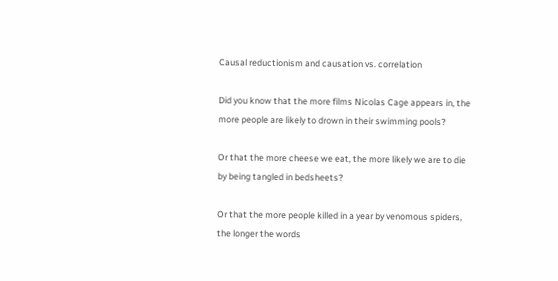Causal reductionism and causation vs. correlation

Did you know that the more films Nicolas Cage appears in, the more people are likely to drown in their swimming pools?

Or that the more cheese we eat, the more likely we are to die by being tangled in bedsheets?

Or that the more people killed in a year by venomous spiders, the longer the words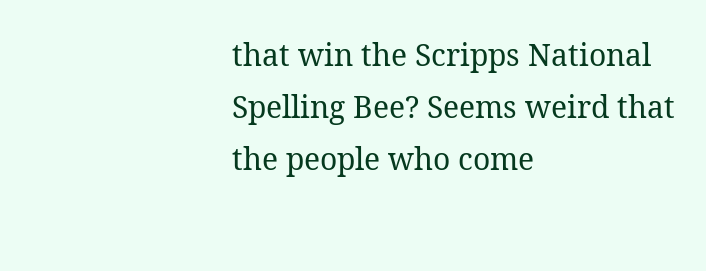that win the Scripps National Spelling Bee? Seems weird that the people who come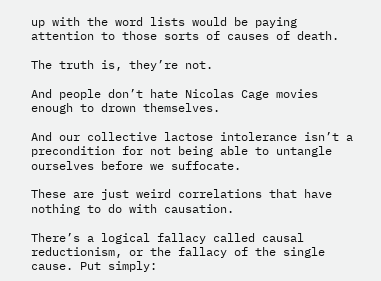up with the word lists would be paying attention to those sorts of causes of death.

The truth is, they’re not.

And people don’t hate Nicolas Cage movies enough to drown themselves.

And our collective lactose intolerance isn’t a precondition for not being able to untangle ourselves before we suffocate.

These are just weird correlations that have nothing to do with causation.

There’s a logical fallacy called causal reductionism, or the fallacy of the single cause. Put simply: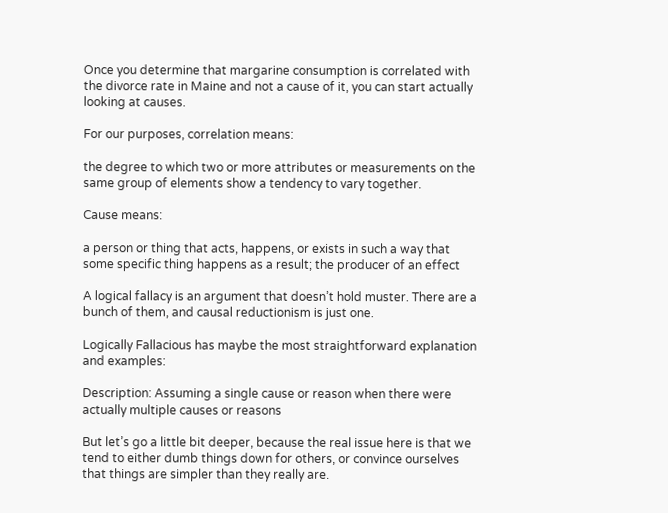Once you determine that margarine consumption is correlated with the divorce rate in Maine and not a cause of it, you can start actually looking at causes.

For our purposes, correlation means:

the degree to which two or more attributes or measurements on the same group of elements show a tendency to vary together.

Cause means:

a person or thing that acts, happens, or exists in such a way that some specific thing happens as a result; the producer of an effect

A logical fallacy is an argument that doesn’t hold muster. There are a bunch of them, and causal reductionism is just one.

Logically Fallacious has maybe the most straightforward explanation and examples:

Description: Assuming a single cause or reason when there were actually multiple causes or reasons

But let’s go a little bit deeper, because the real issue here is that we tend to either dumb things down for others, or convince ourselves that things are simpler than they really are.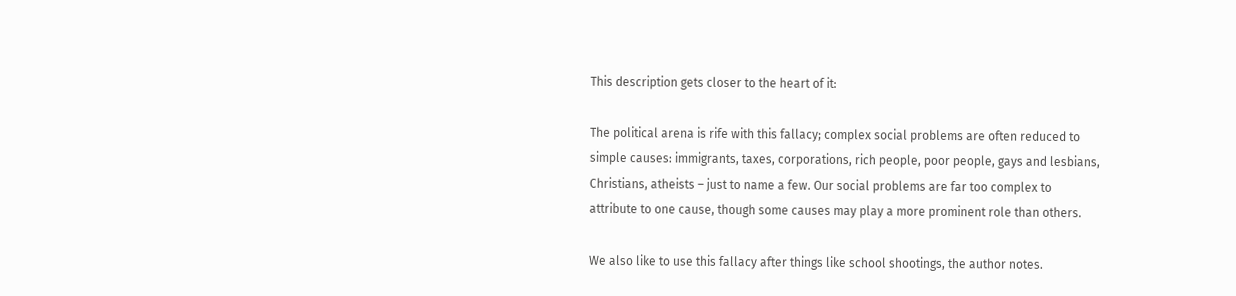This description gets closer to the heart of it:

The political arena is rife with this fallacy; complex social problems are often reduced to simple causes: immigrants, taxes, corporations, rich people, poor people, gays and lesbians, Christians, atheists – just to name a few. Our social problems are far too complex to attribute to one cause, though some causes may play a more prominent role than others.

We also like to use this fallacy after things like school shootings, the author notes.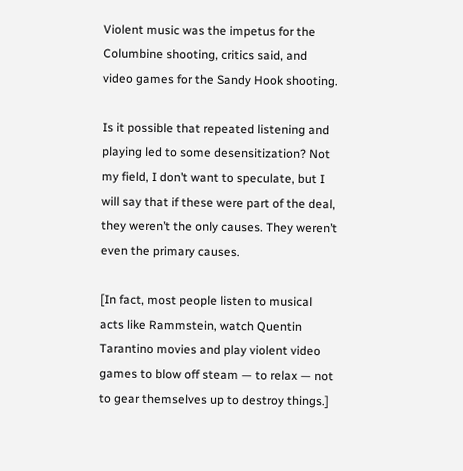Violent music was the impetus for the Columbine shooting, critics said, and video games for the Sandy Hook shooting.

Is it possible that repeated listening and playing led to some desensitization? Not my field, I don’t want to speculate, but I will say that if these were part of the deal, they weren’t the only causes. They weren’t even the primary causes.

[In fact, most people listen to musical acts like Rammstein, watch Quentin Tarantino movies and play violent video games to blow off steam — to relax — not to gear themselves up to destroy things.]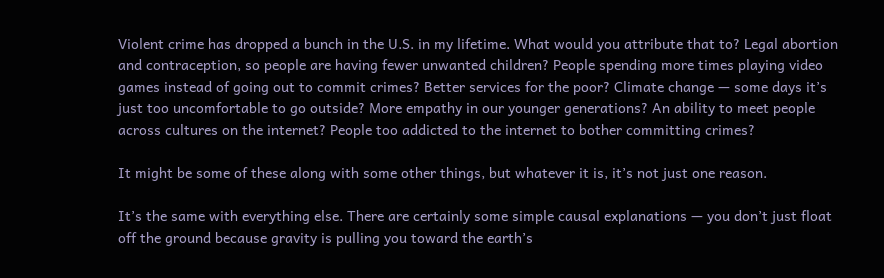Violent crime has dropped a bunch in the U.S. in my lifetime. What would you attribute that to? Legal abortion and contraception, so people are having fewer unwanted children? People spending more times playing video games instead of going out to commit crimes? Better services for the poor? Climate change — some days it’s just too uncomfortable to go outside? More empathy in our younger generations? An ability to meet people across cultures on the internet? People too addicted to the internet to bother committing crimes?

It might be some of these along with some other things, but whatever it is, it’s not just one reason.

It’s the same with everything else. There are certainly some simple causal explanations — you don’t just float off the ground because gravity is pulling you toward the earth’s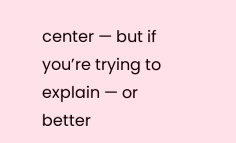center — but if you’re trying to explain — or better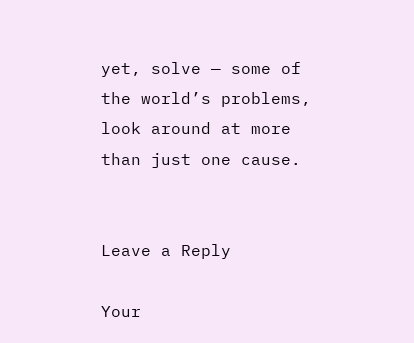yet, solve — some of the world’s problems, look around at more than just one cause.


Leave a Reply

Your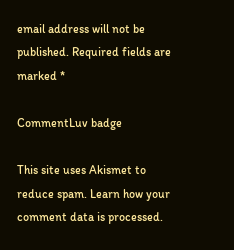email address will not be published. Required fields are marked *

CommentLuv badge

This site uses Akismet to reduce spam. Learn how your comment data is processed.